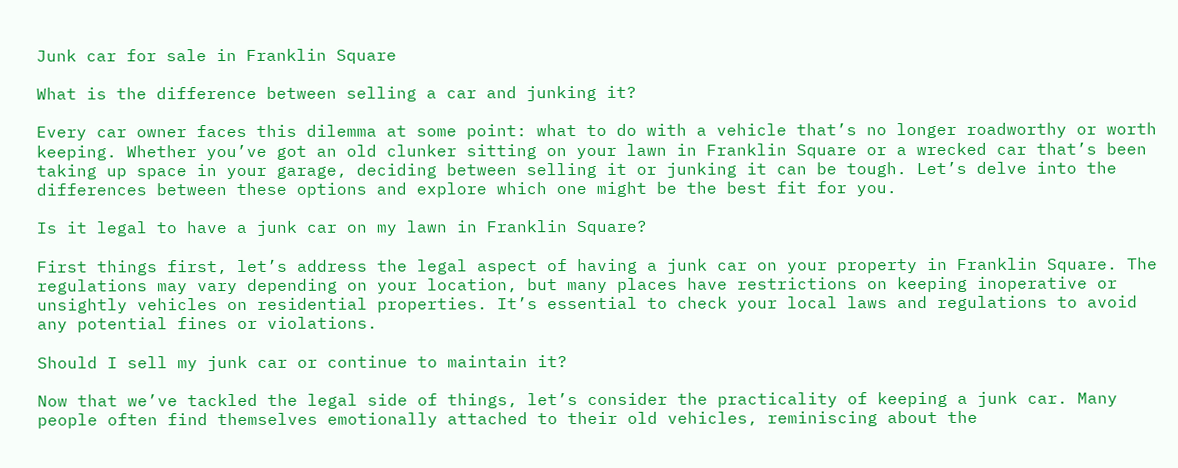Junk car for sale in Franklin Square

What is the difference between selling a car and junking it?

Every car owner faces this dilemma at some point: what to do with a vehicle that’s no longer roadworthy or worth keeping. Whether you’ve got an old clunker sitting on your lawn in Franklin Square or a wrecked car that’s been taking up space in your garage, deciding between selling it or junking it can be tough. Let’s delve into the differences between these options and explore which one might be the best fit for you.

Is it legal to have a junk car on my lawn in Franklin Square?

First things first, let’s address the legal aspect of having a junk car on your property in Franklin Square. The regulations may vary depending on your location, but many places have restrictions on keeping inoperative or unsightly vehicles on residential properties. It’s essential to check your local laws and regulations to avoid any potential fines or violations.

Should I sell my junk car or continue to maintain it?

Now that we’ve tackled the legal side of things, let’s consider the practicality of keeping a junk car. Many people often find themselves emotionally attached to their old vehicles, reminiscing about the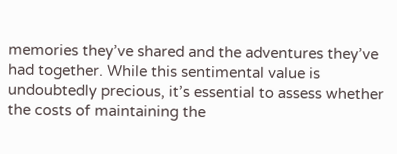memories they’ve shared and the adventures they’ve had together. While this sentimental value is undoubtedly precious, it’s essential to assess whether the costs of maintaining the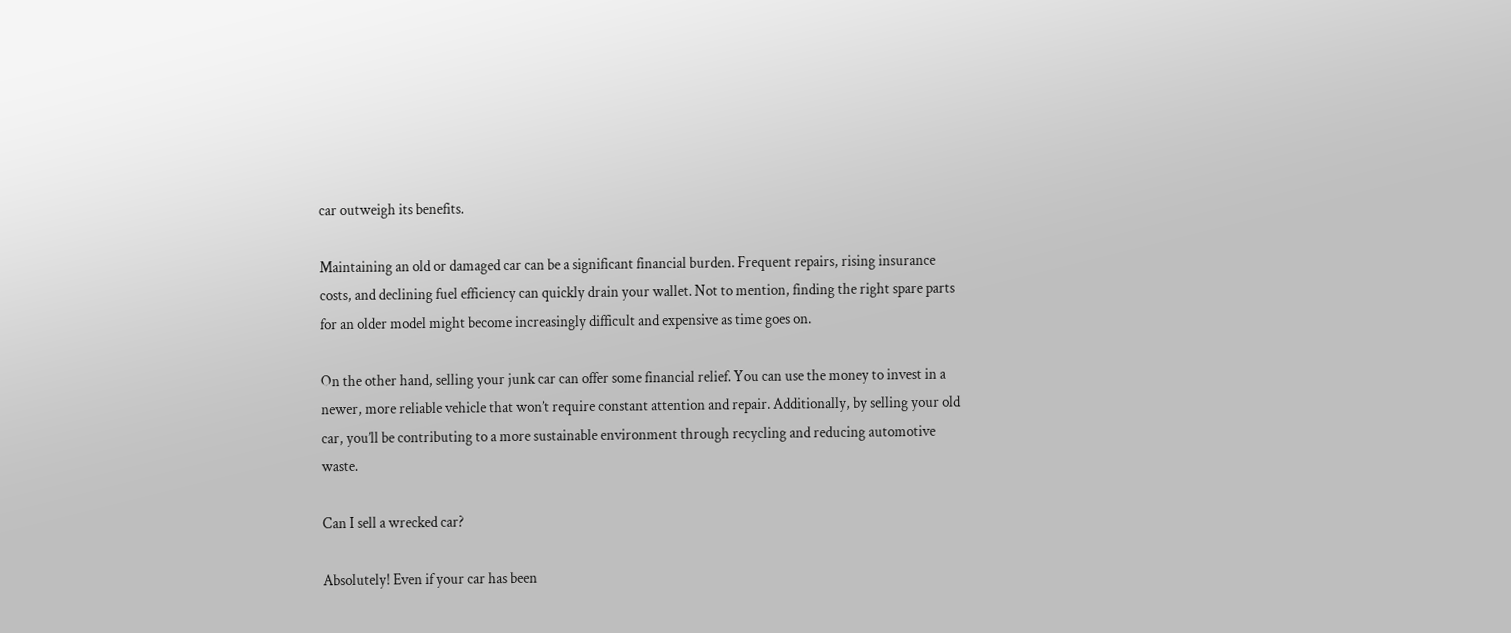car outweigh its benefits.

Maintaining an old or damaged car can be a significant financial burden. Frequent repairs, rising insurance costs, and declining fuel efficiency can quickly drain your wallet. Not to mention, finding the right spare parts for an older model might become increasingly difficult and expensive as time goes on.

On the other hand, selling your junk car can offer some financial relief. You can use the money to invest in a newer, more reliable vehicle that won’t require constant attention and repair. Additionally, by selling your old car, you’ll be contributing to a more sustainable environment through recycling and reducing automotive waste.

Can I sell a wrecked car?

Absolutely! Even if your car has been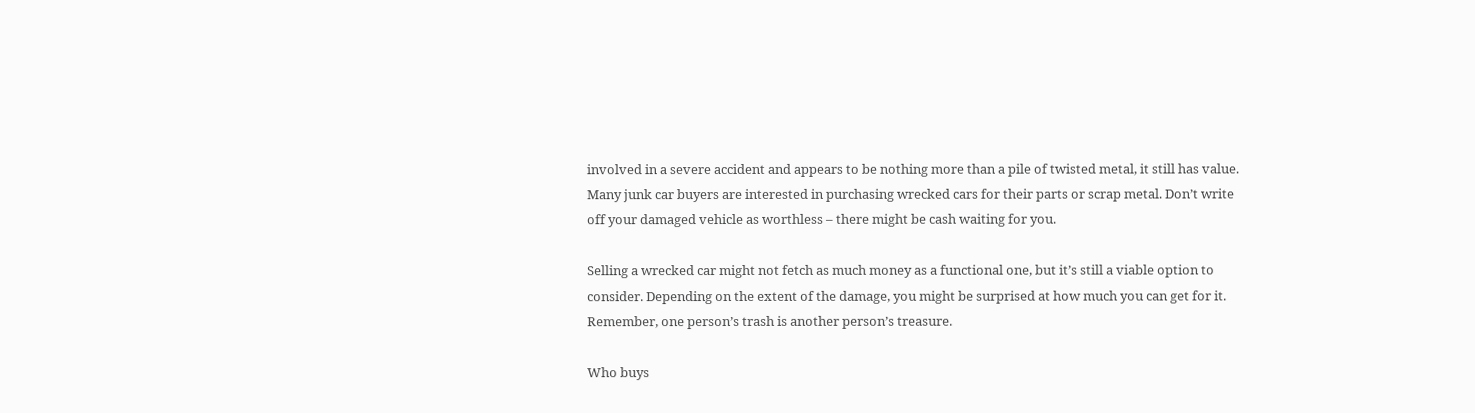involved in a severe accident and appears to be nothing more than a pile of twisted metal, it still has value. Many junk car buyers are interested in purchasing wrecked cars for their parts or scrap metal. Don’t write off your damaged vehicle as worthless – there might be cash waiting for you.

Selling a wrecked car might not fetch as much money as a functional one, but it’s still a viable option to consider. Depending on the extent of the damage, you might be surprised at how much you can get for it. Remember, one person’s trash is another person’s treasure.

Who buys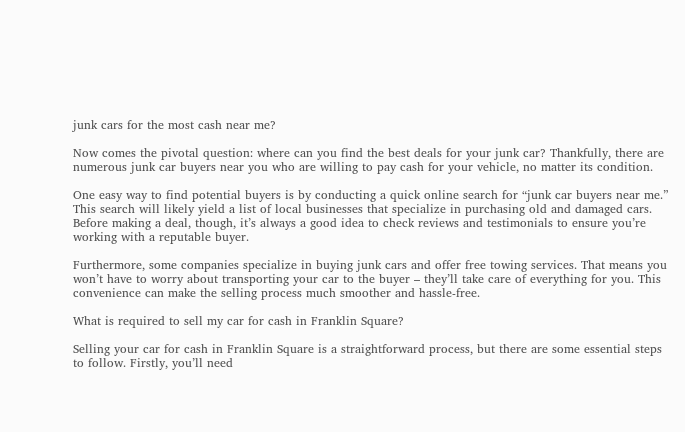junk cars for the most cash near me?

Now comes the pivotal question: where can you find the best deals for your junk car? Thankfully, there are numerous junk car buyers near you who are willing to pay cash for your vehicle, no matter its condition.

One easy way to find potential buyers is by conducting a quick online search for “junk car buyers near me.” This search will likely yield a list of local businesses that specialize in purchasing old and damaged cars. Before making a deal, though, it’s always a good idea to check reviews and testimonials to ensure you’re working with a reputable buyer.

Furthermore, some companies specialize in buying junk cars and offer free towing services. That means you won’t have to worry about transporting your car to the buyer – they’ll take care of everything for you. This convenience can make the selling process much smoother and hassle-free.

What is required to sell my car for cash in Franklin Square?

Selling your car for cash in Franklin Square is a straightforward process, but there are some essential steps to follow. Firstly, you’ll need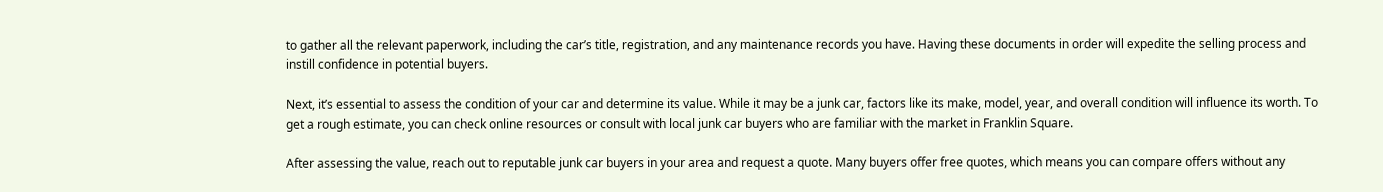to gather all the relevant paperwork, including the car’s title, registration, and any maintenance records you have. Having these documents in order will expedite the selling process and instill confidence in potential buyers.

Next, it’s essential to assess the condition of your car and determine its value. While it may be a junk car, factors like its make, model, year, and overall condition will influence its worth. To get a rough estimate, you can check online resources or consult with local junk car buyers who are familiar with the market in Franklin Square.

After assessing the value, reach out to reputable junk car buyers in your area and request a quote. Many buyers offer free quotes, which means you can compare offers without any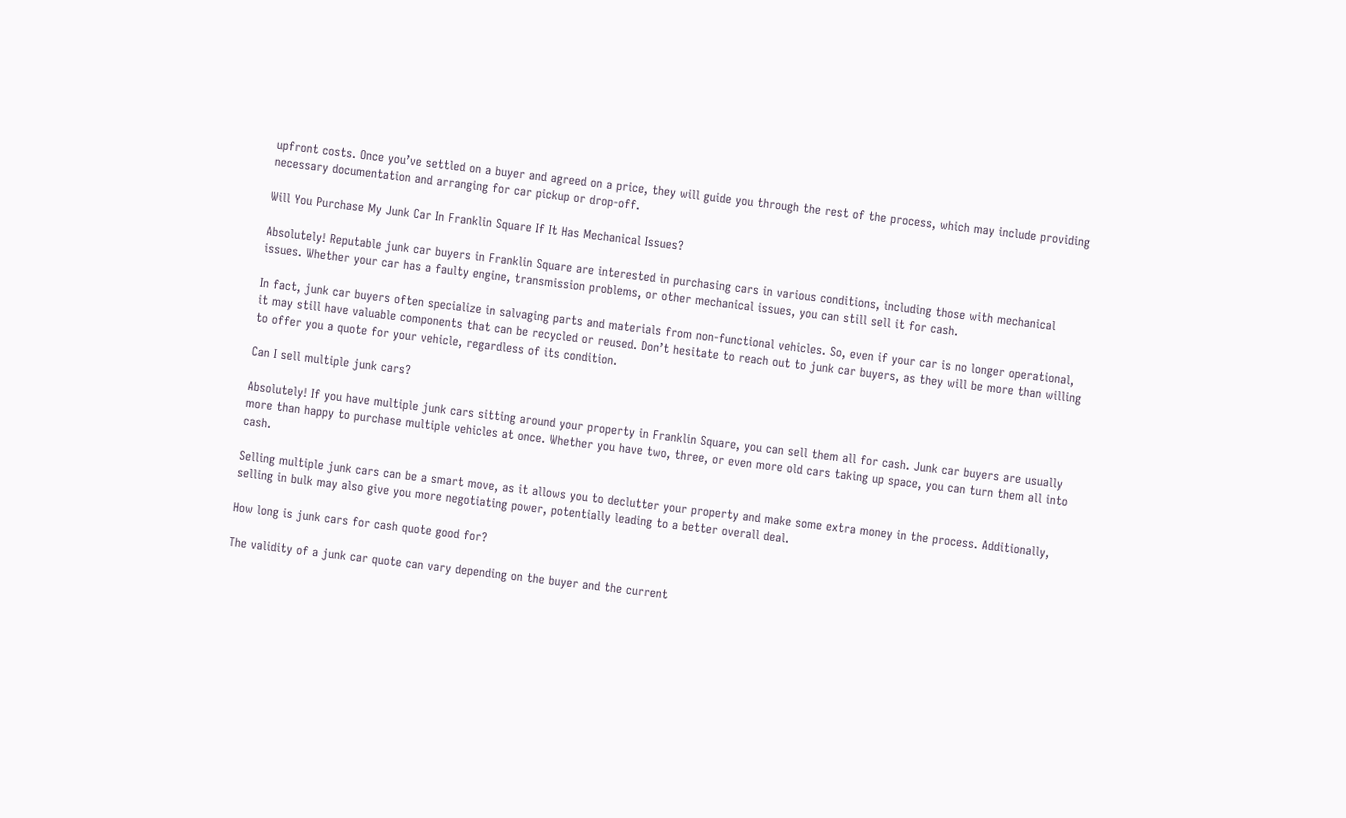upfront costs. Once you’ve settled on a buyer and agreed on a price, they will guide you through the rest of the process, which may include providing necessary documentation and arranging for car pickup or drop-off.

Will You Purchase My Junk Car In Franklin Square If It Has Mechanical Issues?

Absolutely! Reputable junk car buyers in Franklin Square are interested in purchasing cars in various conditions, including those with mechanical issues. Whether your car has a faulty engine, transmission problems, or other mechanical issues, you can still sell it for cash.

In fact, junk car buyers often specialize in salvaging parts and materials from non-functional vehicles. So, even if your car is no longer operational, it may still have valuable components that can be recycled or reused. Don’t hesitate to reach out to junk car buyers, as they will be more than willing to offer you a quote for your vehicle, regardless of its condition.

Can I sell multiple junk cars?

Absolutely! If you have multiple junk cars sitting around your property in Franklin Square, you can sell them all for cash. Junk car buyers are usually more than happy to purchase multiple vehicles at once. Whether you have two, three, or even more old cars taking up space, you can turn them all into cash.

Selling multiple junk cars can be a smart move, as it allows you to declutter your property and make some extra money in the process. Additionally, selling in bulk may also give you more negotiating power, potentially leading to a better overall deal.

How long is junk cars for cash quote good for?

The validity of a junk car quote can vary depending on the buyer and the current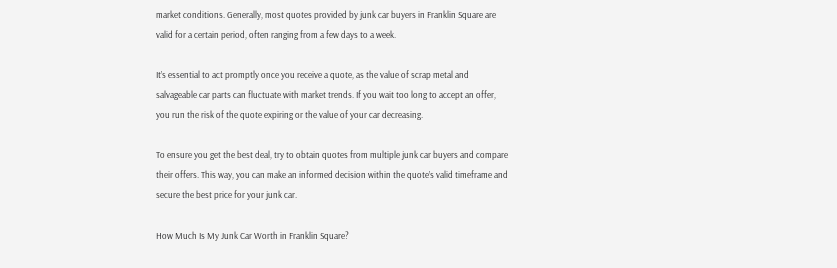market conditions. Generally, most quotes provided by junk car buyers in Franklin Square are valid for a certain period, often ranging from a few days to a week.

It’s essential to act promptly once you receive a quote, as the value of scrap metal and salvageable car parts can fluctuate with market trends. If you wait too long to accept an offer, you run the risk of the quote expiring or the value of your car decreasing.

To ensure you get the best deal, try to obtain quotes from multiple junk car buyers and compare their offers. This way, you can make an informed decision within the quote’s valid timeframe and secure the best price for your junk car.

How Much Is My Junk Car Worth in Franklin Square?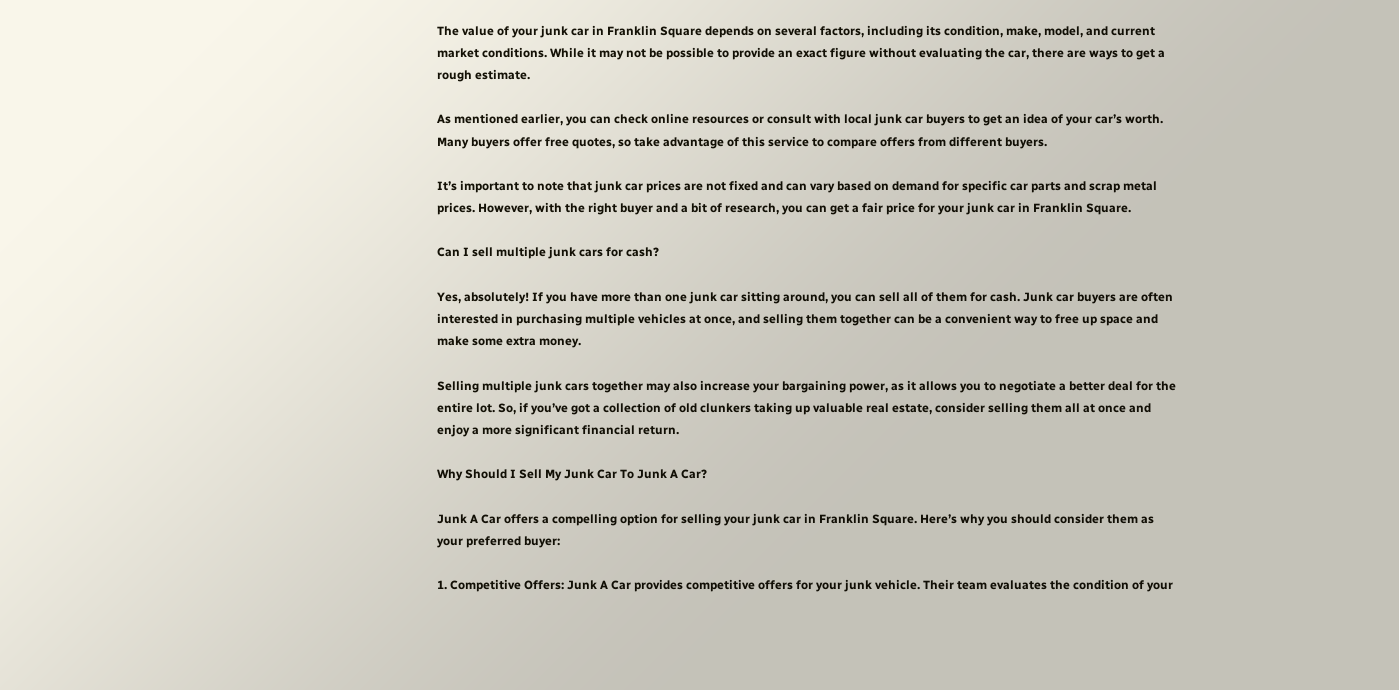The value of your junk car in Franklin Square depends on several factors, including its condition, make, model, and current market conditions. While it may not be possible to provide an exact figure without evaluating the car, there are ways to get a rough estimate.

As mentioned earlier, you can check online resources or consult with local junk car buyers to get an idea of your car’s worth. Many buyers offer free quotes, so take advantage of this service to compare offers from different buyers.

It’s important to note that junk car prices are not fixed and can vary based on demand for specific car parts and scrap metal prices. However, with the right buyer and a bit of research, you can get a fair price for your junk car in Franklin Square.

Can I sell multiple junk cars for cash?

Yes, absolutely! If you have more than one junk car sitting around, you can sell all of them for cash. Junk car buyers are often interested in purchasing multiple vehicles at once, and selling them together can be a convenient way to free up space and make some extra money.

Selling multiple junk cars together may also increase your bargaining power, as it allows you to negotiate a better deal for the entire lot. So, if you’ve got a collection of old clunkers taking up valuable real estate, consider selling them all at once and enjoy a more significant financial return.

Why Should I Sell My Junk Car To Junk A Car?

Junk A Car offers a compelling option for selling your junk car in Franklin Square. Here’s why you should consider them as your preferred buyer:

1. Competitive Offers: Junk A Car provides competitive offers for your junk vehicle. Their team evaluates the condition of your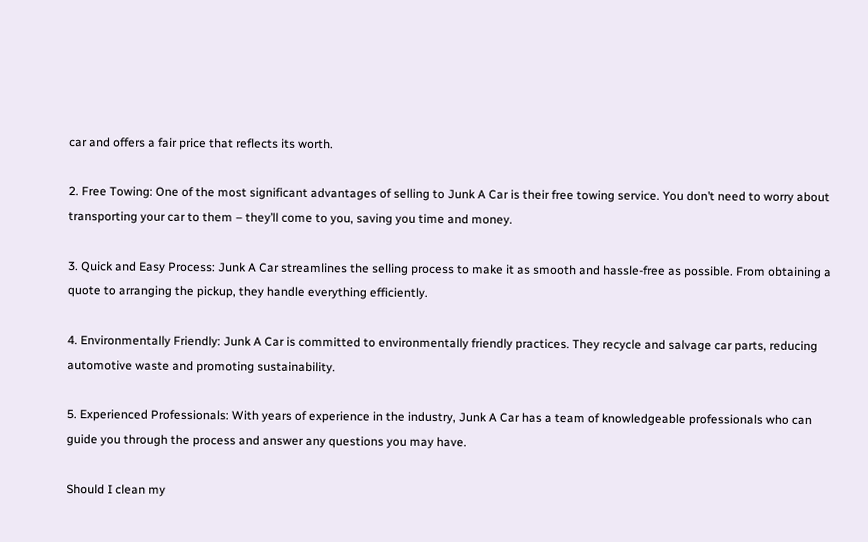car and offers a fair price that reflects its worth.

2. Free Towing: One of the most significant advantages of selling to Junk A Car is their free towing service. You don’t need to worry about transporting your car to them – they’ll come to you, saving you time and money.

3. Quick and Easy Process: Junk A Car streamlines the selling process to make it as smooth and hassle-free as possible. From obtaining a quote to arranging the pickup, they handle everything efficiently.

4. Environmentally Friendly: Junk A Car is committed to environmentally friendly practices. They recycle and salvage car parts, reducing automotive waste and promoting sustainability.

5. Experienced Professionals: With years of experience in the industry, Junk A Car has a team of knowledgeable professionals who can guide you through the process and answer any questions you may have.

Should I clean my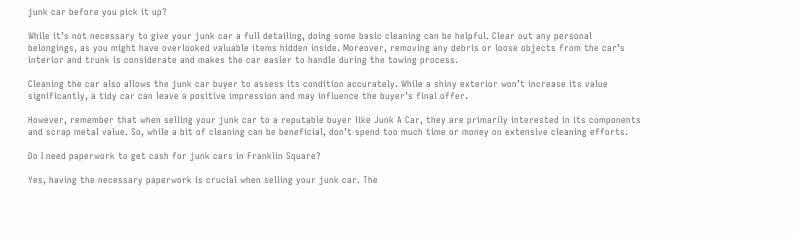junk car before you pick it up?

While it’s not necessary to give your junk car a full detailing, doing some basic cleaning can be helpful. Clear out any personal belongings, as you might have overlooked valuable items hidden inside. Moreover, removing any debris or loose objects from the car’s interior and trunk is considerate and makes the car easier to handle during the towing process.

Cleaning the car also allows the junk car buyer to assess its condition accurately. While a shiny exterior won’t increase its value significantly, a tidy car can leave a positive impression and may influence the buyer’s final offer.

However, remember that when selling your junk car to a reputable buyer like Junk A Car, they are primarily interested in its components and scrap metal value. So, while a bit of cleaning can be beneficial, don’t spend too much time or money on extensive cleaning efforts.

Do I need paperwork to get cash for junk cars in Franklin Square?

Yes, having the necessary paperwork is crucial when selling your junk car. The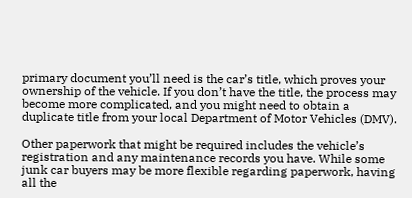primary document you’ll need is the car’s title, which proves your ownership of the vehicle. If you don’t have the title, the process may become more complicated, and you might need to obtain a duplicate title from your local Department of Motor Vehicles (DMV).

Other paperwork that might be required includes the vehicle’s registration and any maintenance records you have. While some junk car buyers may be more flexible regarding paperwork, having all the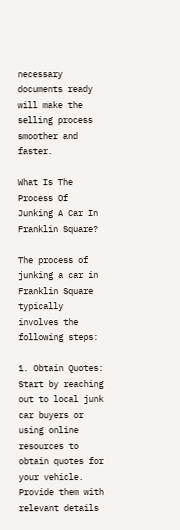necessary documents ready will make the selling process smoother and faster.

What Is The Process Of Junking A Car In Franklin Square?

The process of junking a car in Franklin Square typically involves the following steps:

1. Obtain Quotes: Start by reaching out to local junk car buyers or using online resources to obtain quotes for your vehicle. Provide them with relevant details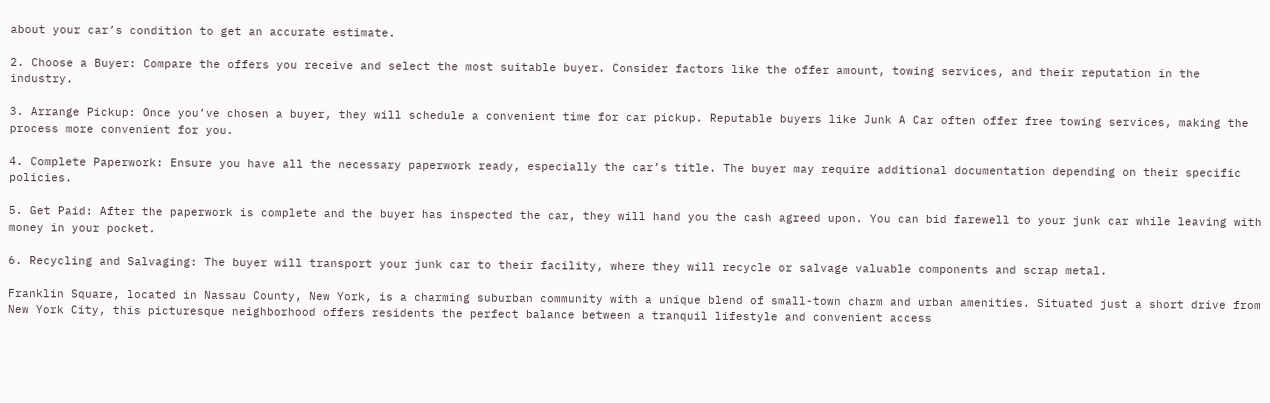about your car’s condition to get an accurate estimate.

2. Choose a Buyer: Compare the offers you receive and select the most suitable buyer. Consider factors like the offer amount, towing services, and their reputation in the industry.

3. Arrange Pickup: Once you’ve chosen a buyer, they will schedule a convenient time for car pickup. Reputable buyers like Junk A Car often offer free towing services, making the process more convenient for you.

4. Complete Paperwork: Ensure you have all the necessary paperwork ready, especially the car’s title. The buyer may require additional documentation depending on their specific policies.

5. Get Paid: After the paperwork is complete and the buyer has inspected the car, they will hand you the cash agreed upon. You can bid farewell to your junk car while leaving with money in your pocket.

6. Recycling and Salvaging: The buyer will transport your junk car to their facility, where they will recycle or salvage valuable components and scrap metal.

Franklin Square, located in Nassau County, New York, is a charming suburban community with a unique blend of small-town charm and urban amenities. Situated just a short drive from New York City, this picturesque neighborhood offers residents the perfect balance between a tranquil lifestyle and convenient access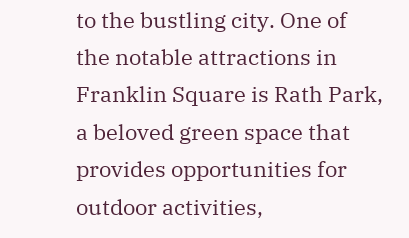to the bustling city. One of the notable attractions in Franklin Square is Rath Park, a beloved green space that provides opportunities for outdoor activities,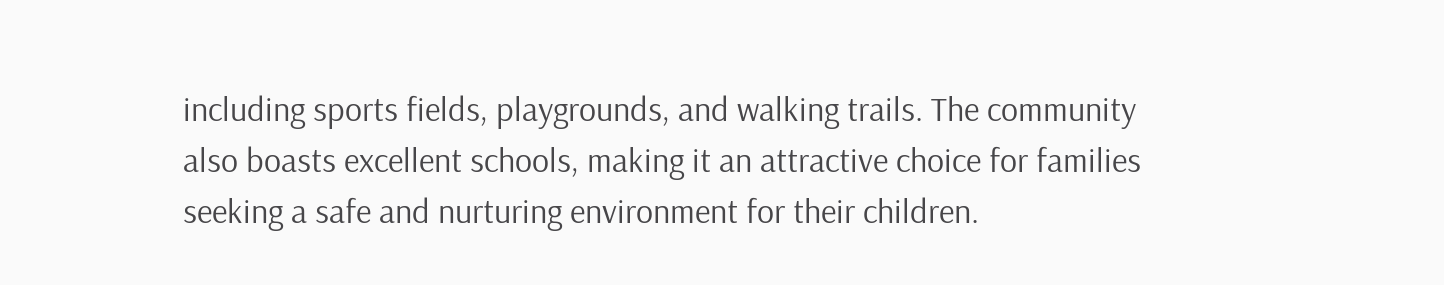including sports fields, playgrounds, and walking trails. The community also boasts excellent schools, making it an attractive choice for families seeking a safe and nurturing environment for their children.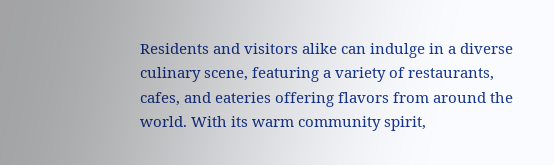Residents and visitors alike can indulge in a diverse culinary scene, featuring a variety of restaurants, cafes, and eateries offering flavors from around the world. With its warm community spirit,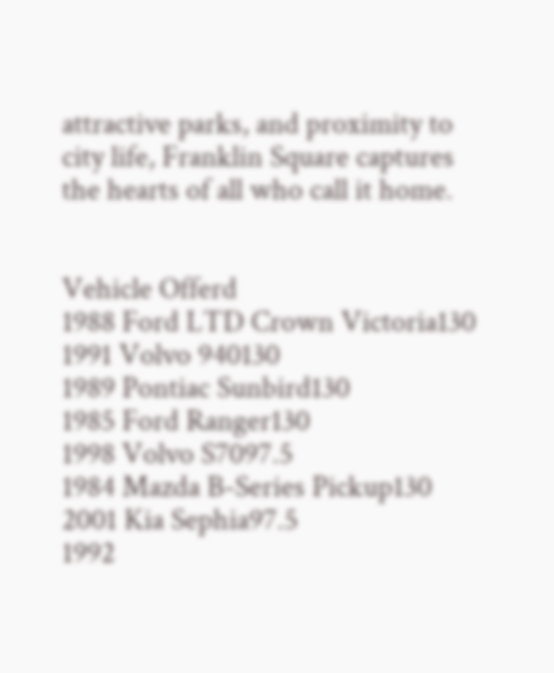attractive parks, and proximity to city life, Franklin Square captures the hearts of all who call it home.


Vehicle Offerd
1988 Ford LTD Crown Victoria130
1991 Volvo 940130
1989 Pontiac Sunbird130
1985 Ford Ranger130
1998 Volvo S7097.5
1984 Mazda B-Series Pickup130
2001 Kia Sephia97.5
1992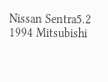Nissan Sentra5.2
1994 Mitsubishi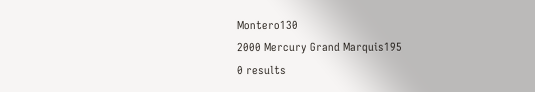Montero130
2000 Mercury Grand Marquis195
0 results